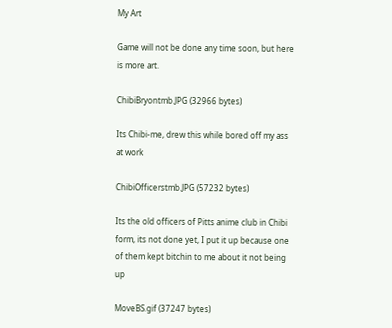My Art

Game will not be done any time soon, but here is more art.

ChibiBryontmb.JPG (32966 bytes)

Its Chibi-me, drew this while bored off my ass at work

ChibiOfficerstmb.JPG (57232 bytes)

Its the old officers of Pitts anime club in Chibi form, its not done yet, I put it up because one of them kept bitchin to me about it not being up

MoveBS.gif (37247 bytes)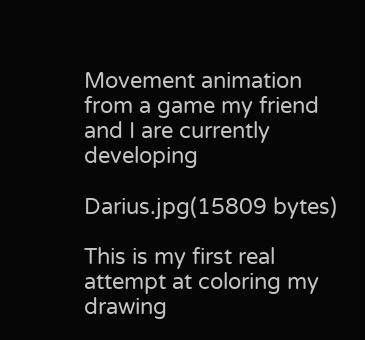Movement animation from a game my friend and I are currently developing

Darius.jpg(15809 bytes)

This is my first real attempt at coloring my drawing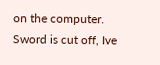on the computer. Sword is cut off, Ive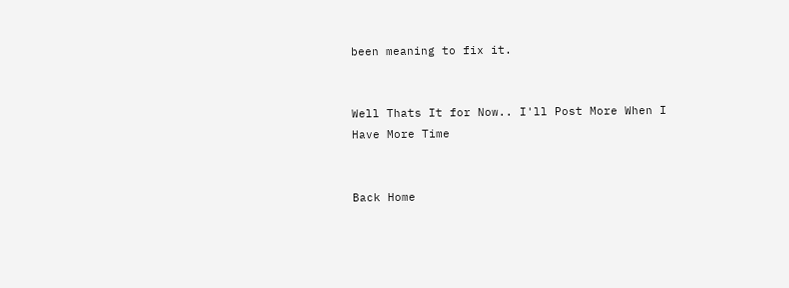been meaning to fix it.


Well Thats It for Now.. I'll Post More When I Have More Time


Back Home